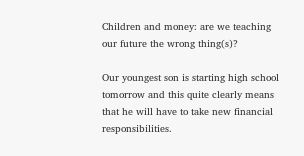Children and money: are we teaching our future the wrong thing(s)?

Our youngest son is starting high school tomorrow and this quite clearly means that he will have to take new financial responsibilities.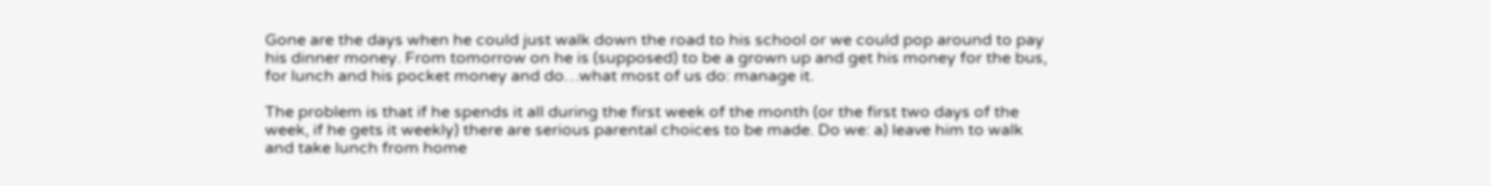Gone are the days when he could just walk down the road to his school or we could pop around to pay his dinner money. From tomorrow on he is (supposed) to be a grown up and get his money for the bus, for lunch and his pocket money and do…what most of us do: manage it.

The problem is that if he spends it all during the first week of the month (or the first two days of the week, if he gets it weekly) there are serious parental choices to be made. Do we: a) leave him to walk and take lunch from home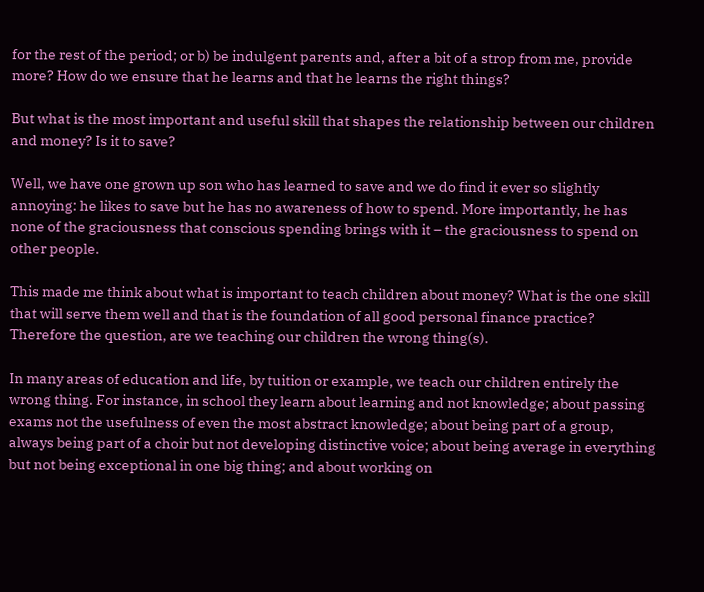for the rest of the period; or b) be indulgent parents and, after a bit of a strop from me, provide more? How do we ensure that he learns and that he learns the right things?

But what is the most important and useful skill that shapes the relationship between our children and money? Is it to save?

Well, we have one grown up son who has learned to save and we do find it ever so slightly annoying: he likes to save but he has no awareness of how to spend. More importantly, he has none of the graciousness that conscious spending brings with it – the graciousness to spend on other people.

This made me think about what is important to teach children about money? What is the one skill that will serve them well and that is the foundation of all good personal finance practice? Therefore the question, are we teaching our children the wrong thing(s).

In many areas of education and life, by tuition or example, we teach our children entirely the wrong thing. For instance, in school they learn about learning and not knowledge; about passing exams not the usefulness of even the most abstract knowledge; about being part of a group, always being part of a choir but not developing distinctive voice; about being average in everything but not being exceptional in one big thing; and about working on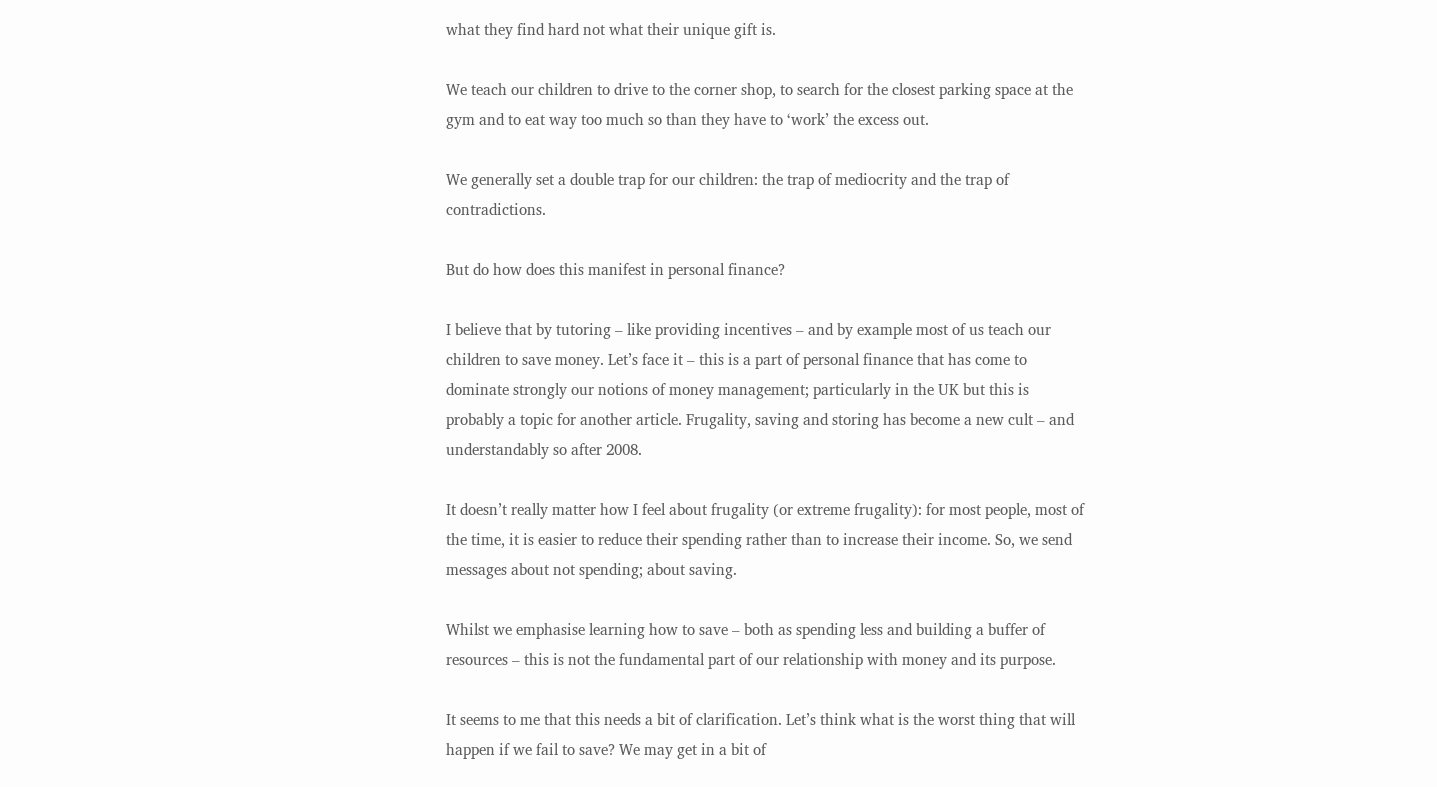what they find hard not what their unique gift is.

We teach our children to drive to the corner shop, to search for the closest parking space at the gym and to eat way too much so than they have to ‘work’ the excess out.

We generally set a double trap for our children: the trap of mediocrity and the trap of contradictions.

But do how does this manifest in personal finance?

I believe that by tutoring – like providing incentives – and by example most of us teach our children to save money. Let’s face it – this is a part of personal finance that has come to dominate strongly our notions of money management; particularly in the UK but this is probably a topic for another article. Frugality, saving and storing has become a new cult – and understandably so after 2008.

It doesn’t really matter how I feel about frugality (or extreme frugality): for most people, most of the time, it is easier to reduce their spending rather than to increase their income. So, we send messages about not spending; about saving.

Whilst we emphasise learning how to save – both as spending less and building a buffer of resources – this is not the fundamental part of our relationship with money and its purpose.

It seems to me that this needs a bit of clarification. Let’s think what is the worst thing that will happen if we fail to save? We may get in a bit of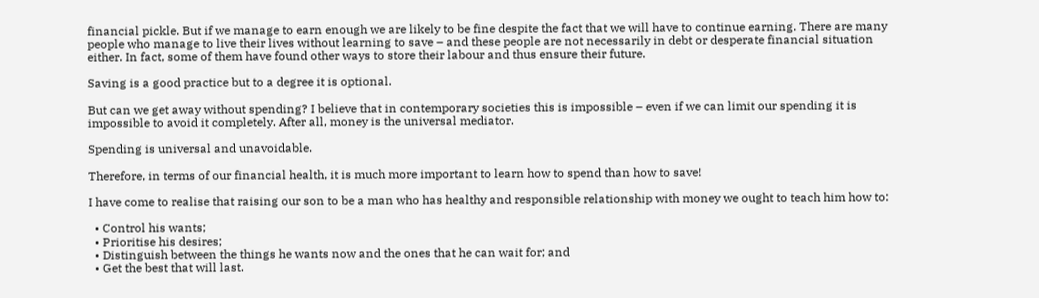financial pickle. But if we manage to earn enough we are likely to be fine despite the fact that we will have to continue earning. There are many people who manage to live their lives without learning to save – and these people are not necessarily in debt or desperate financial situation either. In fact, some of them have found other ways to store their labour and thus ensure their future.

Saving is a good practice but to a degree it is optional.

But can we get away without spending? I believe that in contemporary societies this is impossible – even if we can limit our spending it is impossible to avoid it completely. After all, money is the universal mediator.

Spending is universal and unavoidable.

Therefore, in terms of our financial health, it is much more important to learn how to spend than how to save!

I have come to realise that raising our son to be a man who has healthy and responsible relationship with money we ought to teach him how to:

  • Control his wants;
  • Prioritise his desires;
  • Distinguish between the things he wants now and the ones that he can wait for; and
  • Get the best that will last.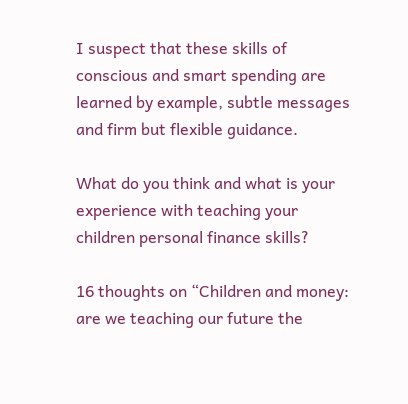I suspect that these skills of conscious and smart spending are learned by example, subtle messages and firm but flexible guidance.

What do you think and what is your experience with teaching your children personal finance skills?

16 thoughts on “Children and money: are we teaching our future the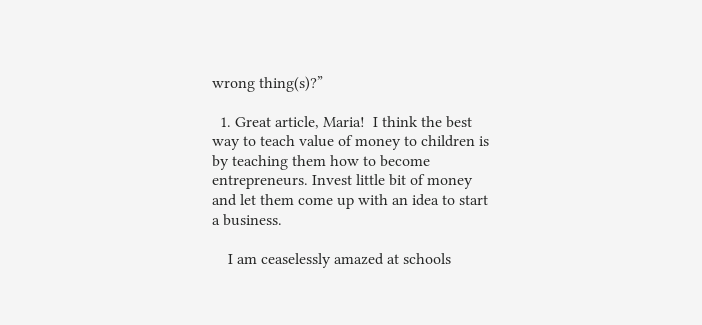wrong thing(s)?”

  1. Great article, Maria!  I think the best way to teach value of money to children is by teaching them how to become entrepreneurs. Invest little bit of money and let them come up with an idea to start a business.

    I am ceaselessly amazed at schools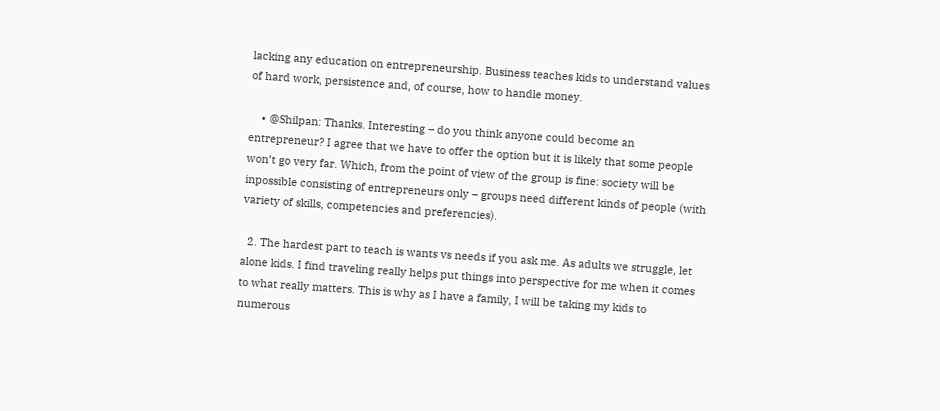lacking any education on entrepreneurship. Business teaches kids to understand values of hard work, persistence and, of course, how to handle money.

    • @Shilpan: Thanks. Interesting – do you think anyone could become an entrepreneur? I agree that we have to offer the option but it is likely that some people won’t go very far. Which, from the point of view of the group is fine: society will be inpossible consisting of entrepreneurs only – groups need different kinds of people (with variety of skills, competencies and preferencies).

  2. The hardest part to teach is wants vs needs if you ask me. As adults we struggle, let alone kids. I find traveling really helps put things into perspective for me when it comes to what really matters. This is why as I have a family, I will be taking my kids to numerous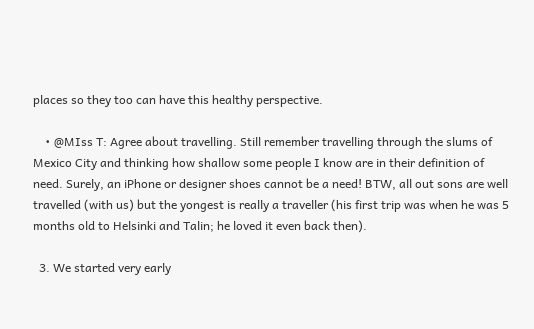places so they too can have this healthy perspective.

    • @MIss T: Agree about travelling. Still remember travelling through the slums of Mexico City and thinking how shallow some people I know are in their definition of need. Surely, an iPhone or designer shoes cannot be a need! BTW, all out sons are well travelled (with us) but the yongest is really a traveller (his first trip was when he was 5 months old to Helsinki and Talin; he loved it even back then).

  3. We started very early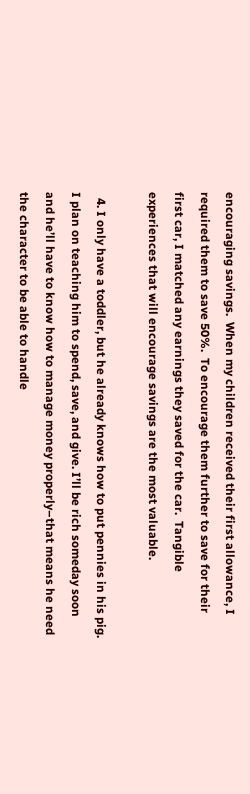encouraging savings.  When my children received their first allowance, I required them to save 50%.  To encourage them further to save for their first car, I matched any earnings they saved for the car.  Tangible experiences that will encourage savings are the most valuable.

  4. I only have a toddler, but he already knows how to put pennies in his pig.  I plan on teaching him to spend, save, and give. I’ll be rich someday soon and he’ll have to know how to manage money properly–that means he need the character to be able to handle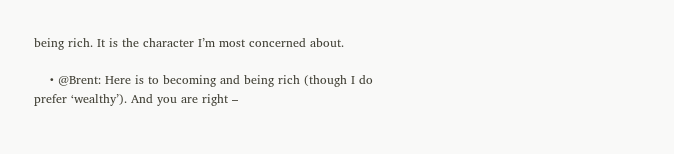being rich. It is the character I’m most concerned about.

    • @Brent: Here is to becoming and being rich (though I do prefer ‘wealthy’). And you are right –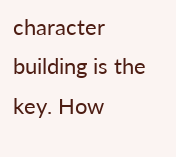character building is the key. How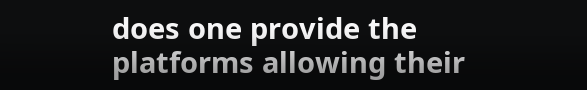does one provide the platforms allowing their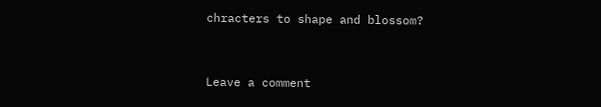chracters to shape and blossom?


Leave a comment